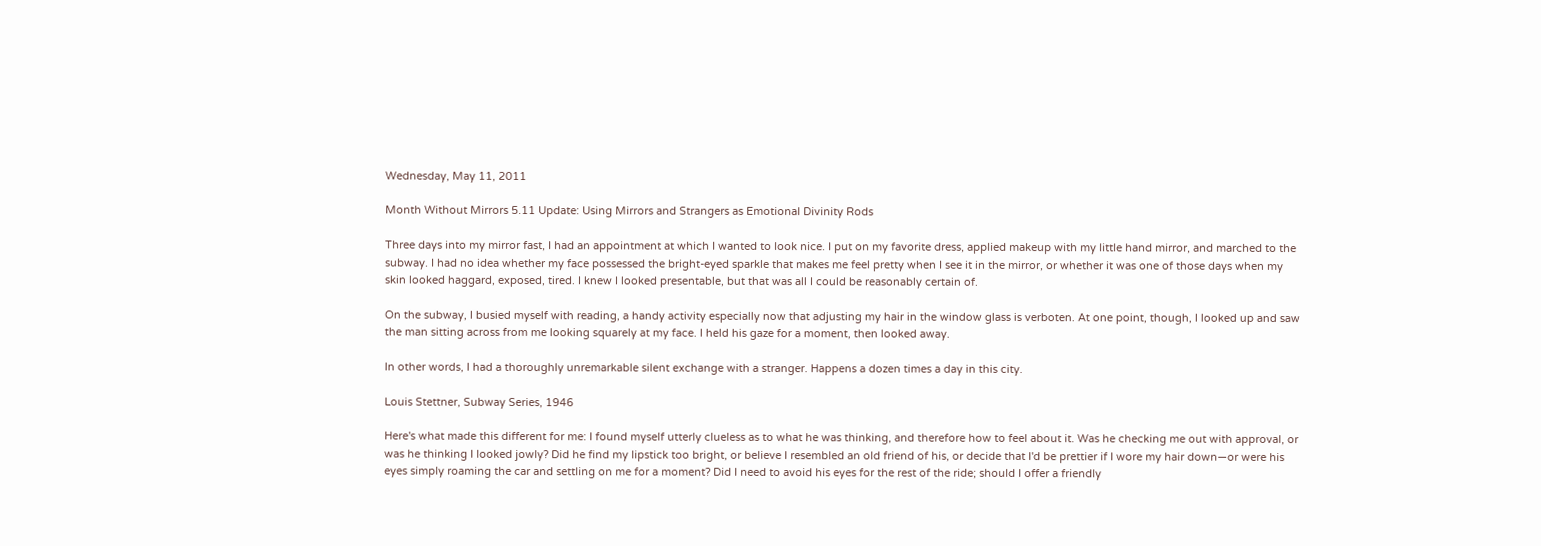Wednesday, May 11, 2011

Month Without Mirrors 5.11 Update: Using Mirrors and Strangers as Emotional Divinity Rods

Three days into my mirror fast, I had an appointment at which I wanted to look nice. I put on my favorite dress, applied makeup with my little hand mirror, and marched to the subway. I had no idea whether my face possessed the bright-eyed sparkle that makes me feel pretty when I see it in the mirror, or whether it was one of those days when my skin looked haggard, exposed, tired. I knew I looked presentable, but that was all I could be reasonably certain of.

On the subway, I busied myself with reading, a handy activity especially now that adjusting my hair in the window glass is verboten. At one point, though, I looked up and saw the man sitting across from me looking squarely at my face. I held his gaze for a moment, then looked away.

In other words, I had a thoroughly unremarkable silent exchange with a stranger. Happens a dozen times a day in this city.

Louis Stettner, Subway Series, 1946

Here's what made this different for me: I found myself utterly clueless as to what he was thinking, and therefore how to feel about it. Was he checking me out with approval, or was he thinking I looked jowly? Did he find my lipstick too bright, or believe I resembled an old friend of his, or decide that I'd be prettier if I wore my hair down—or were his eyes simply roaming the car and settling on me for a moment? Did I need to avoid his eyes for the rest of the ride; should I offer a friendly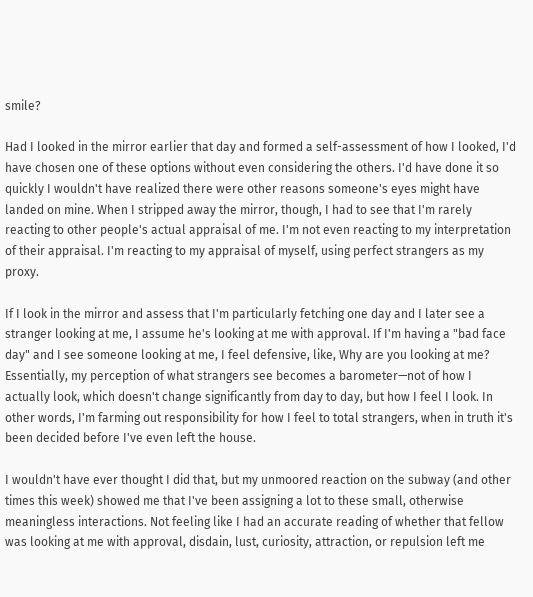smile?

Had I looked in the mirror earlier that day and formed a self-assessment of how I looked, I'd have chosen one of these options without even considering the others. I'd have done it so quickly I wouldn't have realized there were other reasons someone's eyes might have landed on mine. When I stripped away the mirror, though, I had to see that I'm rarely reacting to other people's actual appraisal of me. I'm not even reacting to my interpretation of their appraisal. I'm reacting to my appraisal of myself, using perfect strangers as my proxy.

If I look in the mirror and assess that I'm particularly fetching one day and I later see a stranger looking at me, I assume he's looking at me with approval. If I'm having a "bad face day" and I see someone looking at me, I feel defensive, like, Why are you looking at me? Essentially, my perception of what strangers see becomes a barometer—not of how I actually look, which doesn't change significantly from day to day, but how I feel I look. In other words, I'm farming out responsibility for how I feel to total strangers, when in truth it's been decided before I've even left the house.

I wouldn't have ever thought I did that, but my unmoored reaction on the subway (and other times this week) showed me that I've been assigning a lot to these small, otherwise meaningless interactions. Not feeling like I had an accurate reading of whether that fellow was looking at me with approval, disdain, lust, curiosity, attraction, or repulsion left me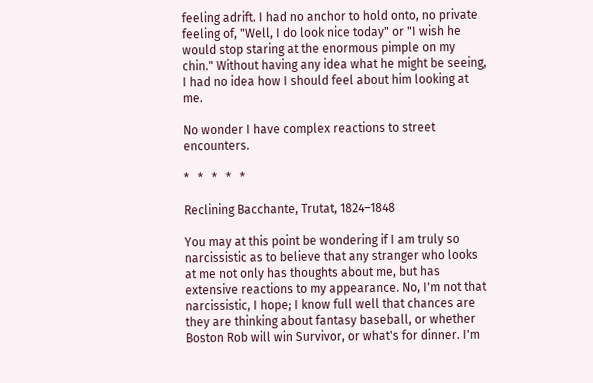feeling adrift. I had no anchor to hold onto, no private feeling of, "Well, I do look nice today" or "I wish he would stop staring at the enormous pimple on my chin." Without having any idea what he might be seeing, I had no idea how I should feel about him looking at me.

No wonder I have complex reactions to street encounters.

*   *   *   *   *

Reclining Bacchante, Trutat, 1824–1848

You may at this point be wondering if I am truly so narcissistic as to believe that any stranger who looks at me not only has thoughts about me, but has extensive reactions to my appearance. No, I'm not that narcissistic, I hope; I know full well that chances are they are thinking about fantasy baseball, or whether Boston Rob will win Survivor, or what's for dinner. I'm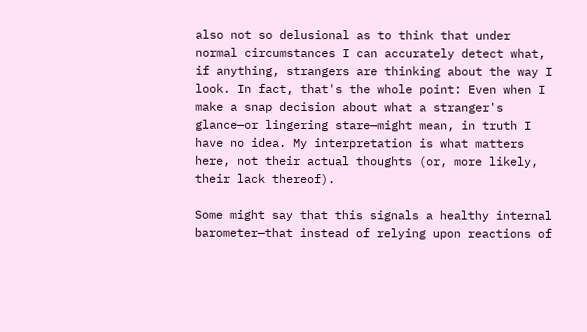also not so delusional as to think that under normal circumstances I can accurately detect what, if anything, strangers are thinking about the way I look. In fact, that's the whole point: Even when I make a snap decision about what a stranger's glance—or lingering stare—might mean, in truth I have no idea. My interpretation is what matters here, not their actual thoughts (or, more likely, their lack thereof).

Some might say that this signals a healthy internal barometer—that instead of relying upon reactions of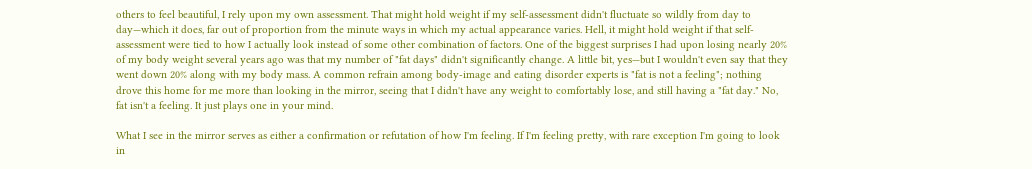others to feel beautiful, I rely upon my own assessment. That might hold weight if my self-assessment didn't fluctuate so wildly from day to day—which it does, far out of proportion from the minute ways in which my actual appearance varies. Hell, it might hold weight if that self-assessment were tied to how I actually look instead of some other combination of factors. One of the biggest surprises I had upon losing nearly 20% of my body weight several years ago was that my number of "fat days" didn't significantly change. A little bit, yes—but I wouldn't even say that they went down 20% along with my body mass. A common refrain among body-image and eating disorder experts is "fat is not a feeling"; nothing drove this home for me more than looking in the mirror, seeing that I didn't have any weight to comfortably lose, and still having a "fat day." No, fat isn't a feeling. It just plays one in your mind.

What I see in the mirror serves as either a confirmation or refutation of how I'm feeling. If I'm feeling pretty, with rare exception I'm going to look in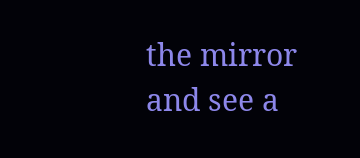the mirror and see a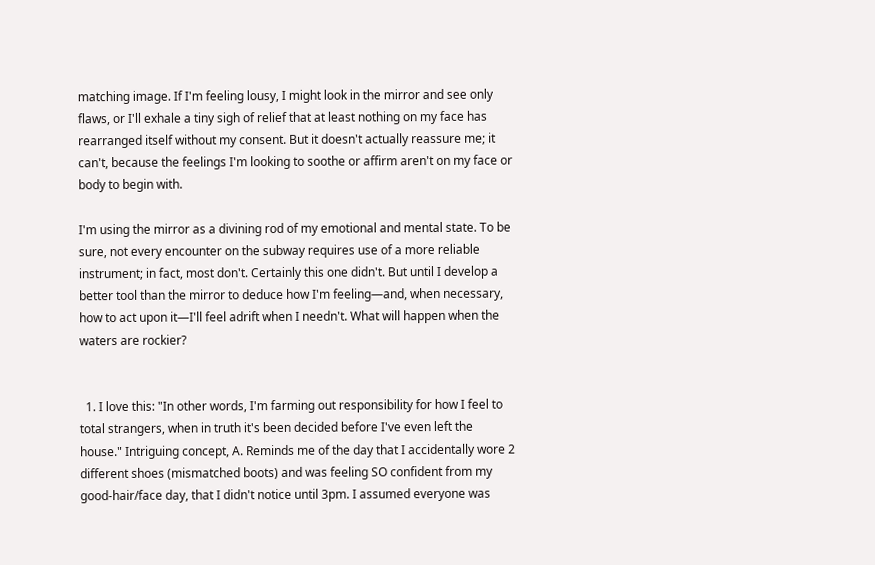matching image. If I'm feeling lousy, I might look in the mirror and see only flaws, or I'll exhale a tiny sigh of relief that at least nothing on my face has rearranged itself without my consent. But it doesn't actually reassure me; it can't, because the feelings I'm looking to soothe or affirm aren't on my face or body to begin with.

I'm using the mirror as a divining rod of my emotional and mental state. To be sure, not every encounter on the subway requires use of a more reliable instrument; in fact, most don't. Certainly this one didn't. But until I develop a better tool than the mirror to deduce how I'm feeling—and, when necessary, how to act upon it—I'll feel adrift when I needn't. What will happen when the waters are rockier?


  1. I love this: "In other words, I'm farming out responsibility for how I feel to total strangers, when in truth it's been decided before I've even left the house." Intriguing concept, A. Reminds me of the day that I accidentally wore 2 different shoes (mismatched boots) and was feeling SO confident from my good-hair/face day, that I didn't notice until 3pm. I assumed everyone was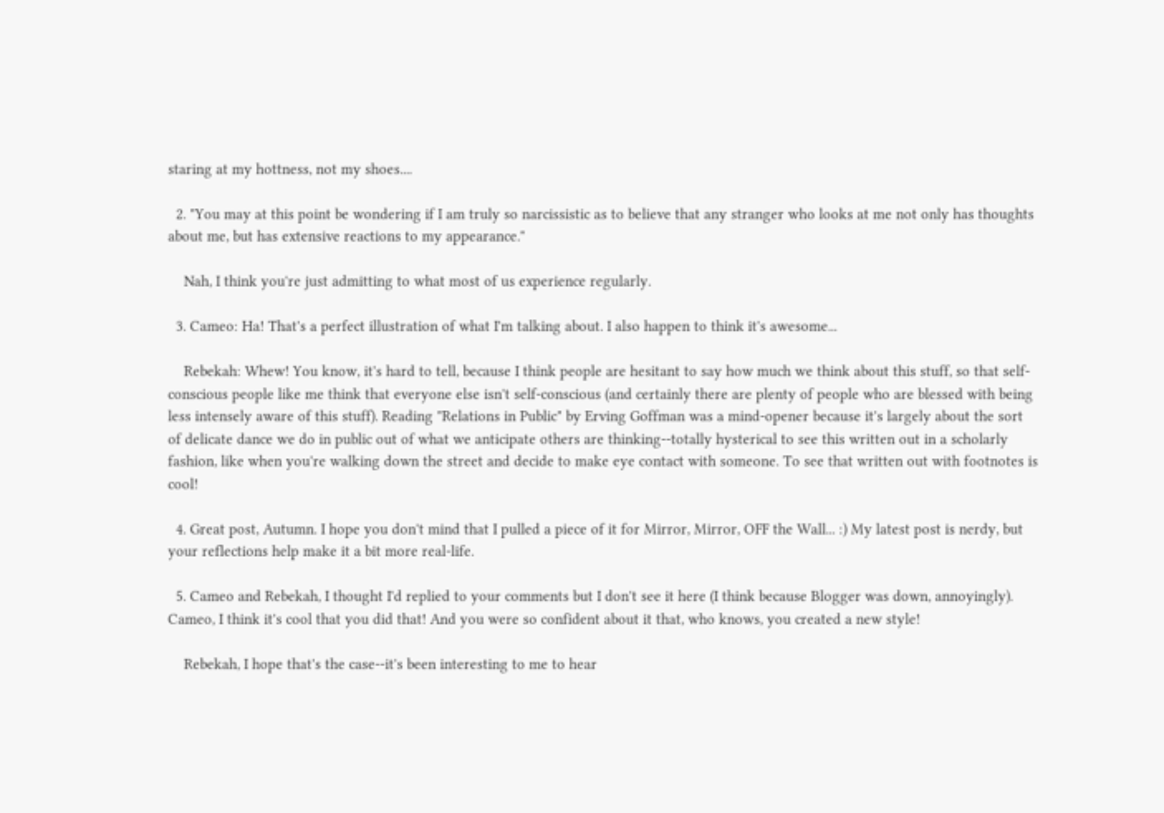staring at my hottness, not my shoes....

  2. "You may at this point be wondering if I am truly so narcissistic as to believe that any stranger who looks at me not only has thoughts about me, but has extensive reactions to my appearance."

    Nah, I think you're just admitting to what most of us experience regularly.

  3. Cameo: Ha! That's a perfect illustration of what I'm talking about. I also happen to think it's awesome...

    Rebekah: Whew! You know, it's hard to tell, because I think people are hesitant to say how much we think about this stuff, so that self-conscious people like me think that everyone else isn't self-conscious (and certainly there are plenty of people who are blessed with being less intensely aware of this stuff). Reading "Relations in Public" by Erving Goffman was a mind-opener because it's largely about the sort of delicate dance we do in public out of what we anticipate others are thinking--totally hysterical to see this written out in a scholarly fashion, like when you're walking down the street and decide to make eye contact with someone. To see that written out with footnotes is cool!

  4. Great post, Autumn. I hope you don't mind that I pulled a piece of it for Mirror, Mirror, OFF the Wall... :) My latest post is nerdy, but your reflections help make it a bit more real-life.

  5. Cameo and Rebekah, I thought I'd replied to your comments but I don't see it here (I think because Blogger was down, annoyingly). Cameo, I think it's cool that you did that! And you were so confident about it that, who knows, you created a new style!

    Rebekah, I hope that's the case--it's been interesting to me to hear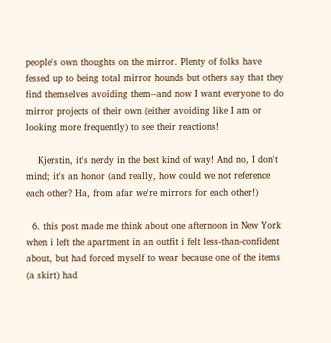people's own thoughts on the mirror. Plenty of folks have fessed up to being total mirror hounds but others say that they find themselves avoiding them--and now I want everyone to do mirror projects of their own (either avoiding like I am or looking more frequently) to see their reactions!

    Kjerstin, it's nerdy in the best kind of way! And no, I don't mind; it's an honor (and really, how could we not reference each other? Ha, from afar we're mirrors for each other!)

  6. this post made me think about one afternoon in New York when i left the apartment in an outfit i felt less-than-confident about, but had forced myself to wear because one of the items (a skirt) had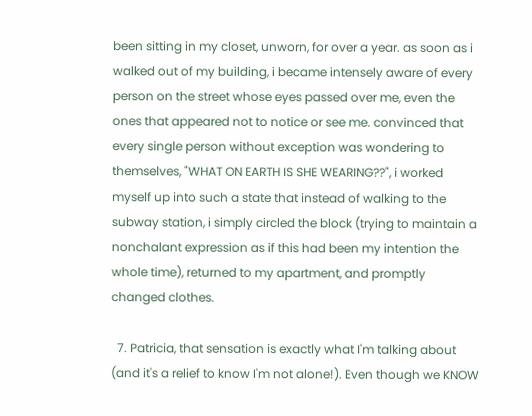been sitting in my closet, unworn, for over a year. as soon as i walked out of my building, i became intensely aware of every person on the street whose eyes passed over me, even the ones that appeared not to notice or see me. convinced that every single person without exception was wondering to themselves, "WHAT ON EARTH IS SHE WEARING??", i worked myself up into such a state that instead of walking to the subway station, i simply circled the block (trying to maintain a nonchalant expression as if this had been my intention the whole time), returned to my apartment, and promptly changed clothes.

  7. Patricia, that sensation is exactly what I'm talking about (and it's a relief to know I'm not alone!). Even though we KNOW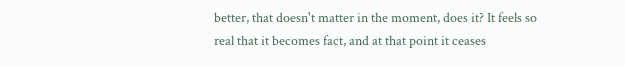better, that doesn't matter in the moment, does it? It feels so real that it becomes fact, and at that point it ceases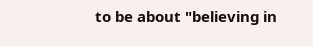to be about "believing in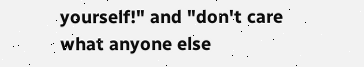yourself!" and "don't care what anyone else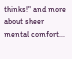thinks!" and more about sheer mental comfort...